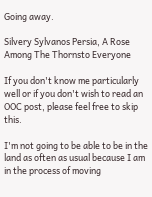Going away.

Silvery Sylvanos Persia, A Rose Among The Thornsto Everyone

If you don't know me particularly well or if you don't wish to read an OOC post, please feel free to skip this.

I'm not going to be able to be in the land as often as usual because I am in the process of moving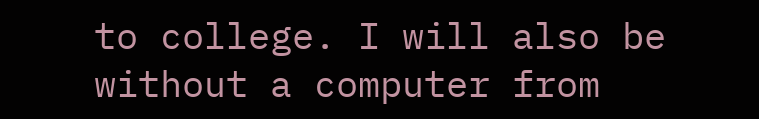to college. I will also be without a computer from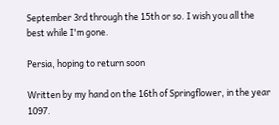September 3rd through the 15th or so. I wish you all the best while I'm gone.

Persia, hoping to return soon

Written by my hand on the 16th of Springflower, in the year 1097.